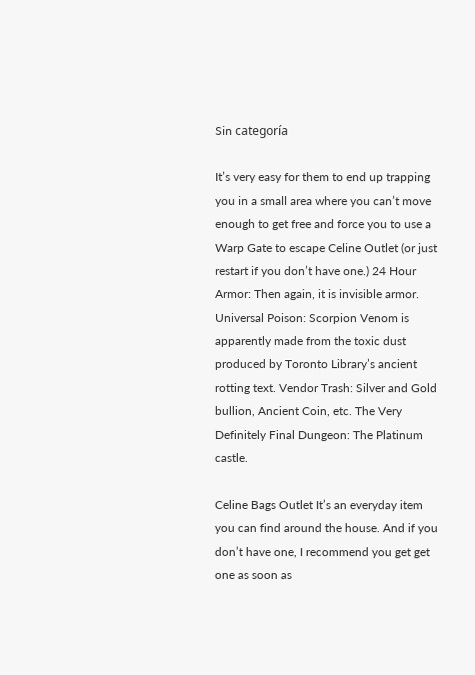Sin categoría

It’s very easy for them to end up trapping you in a small area where you can’t move enough to get free and force you to use a Warp Gate to escape Celine Outlet (or just restart if you don’t have one.) 24 Hour Armor: Then again, it is invisible armor. Universal Poison: Scorpion Venom is apparently made from the toxic dust produced by Toronto Library’s ancient rotting text. Vendor Trash: Silver and Gold bullion, Ancient Coin, etc. The Very Definitely Final Dungeon: The Platinum castle.

Celine Bags Outlet It’s an everyday item you can find around the house. And if you don’t have one, I recommend you get get one as soon as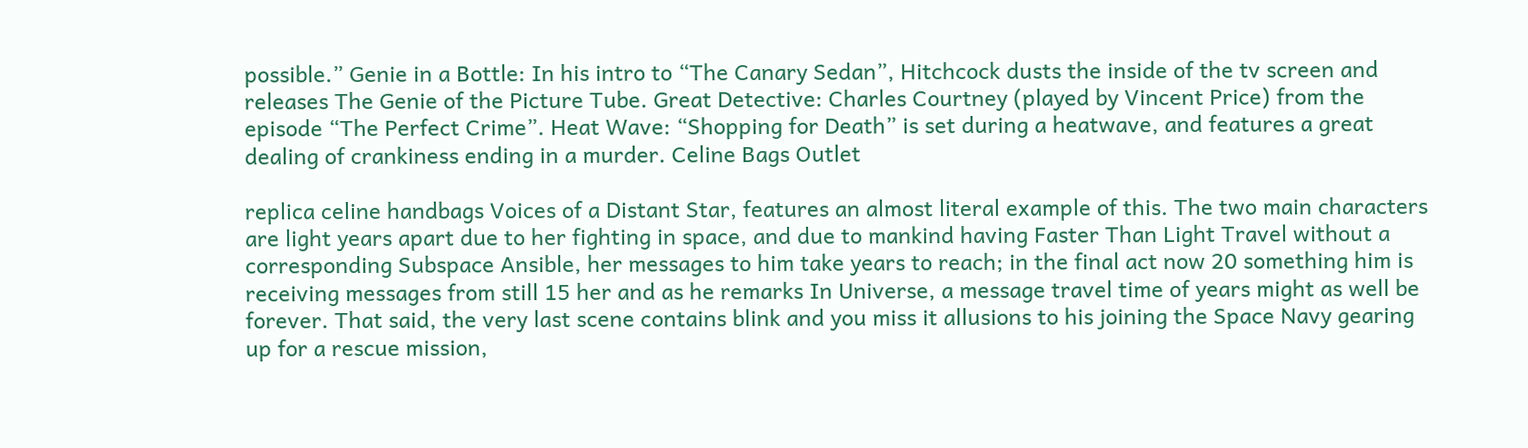possible.” Genie in a Bottle: In his intro to “The Canary Sedan”, Hitchcock dusts the inside of the tv screen and releases The Genie of the Picture Tube. Great Detective: Charles Courtney (played by Vincent Price) from the episode “The Perfect Crime”. Heat Wave: “Shopping for Death” is set during a heatwave, and features a great dealing of crankiness ending in a murder. Celine Bags Outlet

replica celine handbags Voices of a Distant Star, features an almost literal example of this. The two main characters are light years apart due to her fighting in space, and due to mankind having Faster Than Light Travel without a corresponding Subspace Ansible, her messages to him take years to reach; in the final act now 20 something him is receiving messages from still 15 her and as he remarks In Universe, a message travel time of years might as well be forever. That said, the very last scene contains blink and you miss it allusions to his joining the Space Navy gearing up for a rescue mission,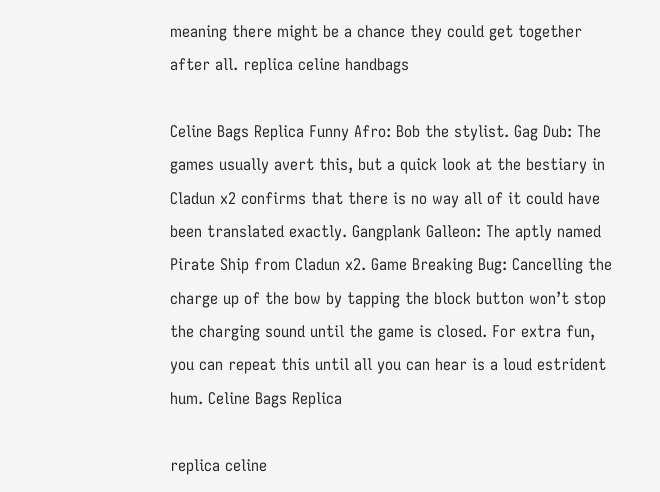meaning there might be a chance they could get together after all. replica celine handbags

Celine Bags Replica Funny Afro: Bob the stylist. Gag Dub: The games usually avert this, but a quick look at the bestiary in Cladun x2 confirms that there is no way all of it could have been translated exactly. Gangplank Galleon: The aptly named Pirate Ship from Cladun x2. Game Breaking Bug: Cancelling the charge up of the bow by tapping the block button won’t stop the charging sound until the game is closed. For extra fun, you can repeat this until all you can hear is a loud estrident hum. Celine Bags Replica

replica celine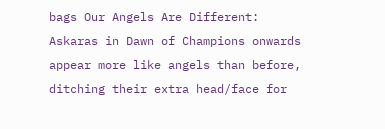bags Our Angels Are Different: Askaras in Dawn of Champions onwards appear more like angels than before, ditching their extra head/face for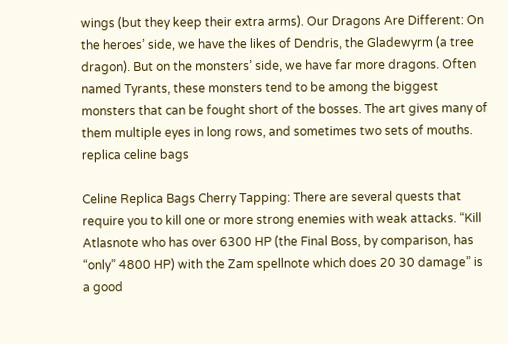wings (but they keep their extra arms). Our Dragons Are Different: On the heroes’ side, we have the likes of Dendris, the Gladewyrm (a tree dragon). But on the monsters’ side, we have far more dragons. Often named Tyrants, these monsters tend to be among the biggest monsters that can be fought short of the bosses. The art gives many of them multiple eyes in long rows, and sometimes two sets of mouths. replica celine bags

Celine Replica Bags Cherry Tapping: There are several quests that require you to kill one or more strong enemies with weak attacks. “Kill Atlasnote who has over 6300 HP (the Final Boss, by comparison, has “only” 4800 HP) with the Zam spellnote which does 20 30 damage” is a good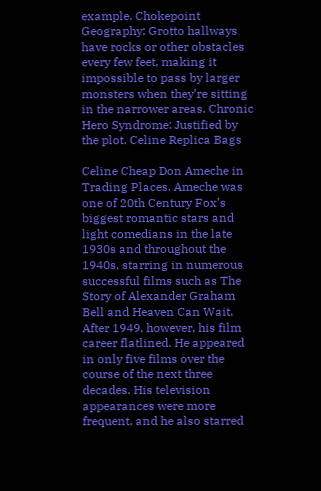example. Chokepoint Geography: Grotto hallways have rocks or other obstacles every few feet, making it impossible to pass by larger monsters when they’re sitting in the narrower areas. Chronic Hero Syndrome: Justified by the plot. Celine Replica Bags

Celine Cheap Don Ameche in Trading Places. Ameche was one of 20th Century Fox’s biggest romantic stars and light comedians in the late 1930s and throughout the 1940s, starring in numerous successful films such as The Story of Alexander Graham Bell and Heaven Can Wait. After 1949, however, his film career flatlined. He appeared in only five films over the course of the next three decades. His television appearances were more frequent, and he also starred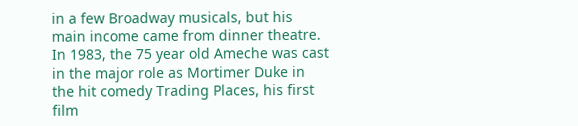in a few Broadway musicals, but his main income came from dinner theatre. In 1983, the 75 year old Ameche was cast in the major role as Mortimer Duke in the hit comedy Trading Places, his first film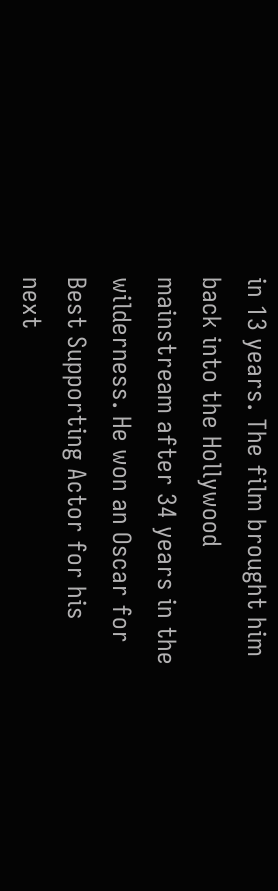in 13 years. The film brought him back into the Hollywood mainstream after 34 years in the wilderness. He won an Oscar for Best Supporting Actor for his next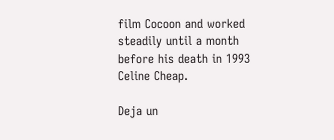film Cocoon and worked steadily until a month before his death in 1993 Celine Cheap.

Deja un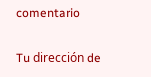comentario

Tu dirección de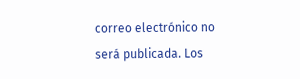correo electrónico no será publicada. Los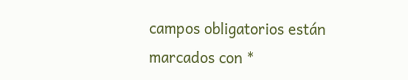campos obligatorios están marcados con *